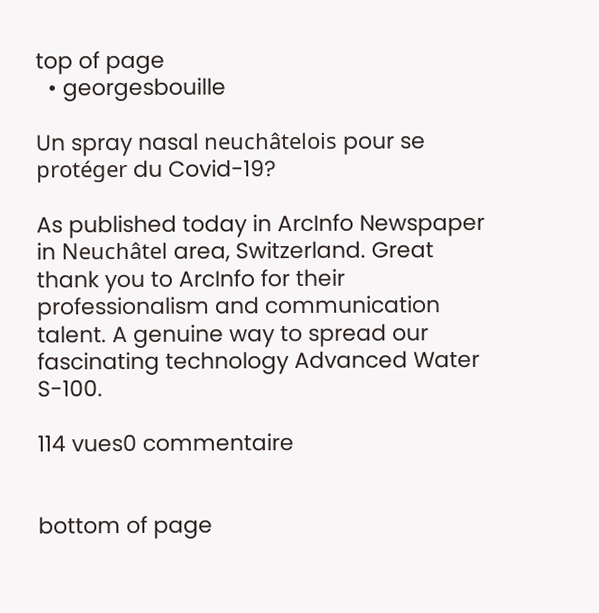top of page
  • georgesbouille

Un spray nasal neuchâtelois pour se protéger du Covid-19?

As published today in ArcInfo Newspaper in Neuchâtel area, Switzerland. Great thank you to ArcInfo for their professionalism and communication talent. A genuine way to spread our fascinating technology Advanced Water S-100.

114 vues0 commentaire


bottom of page